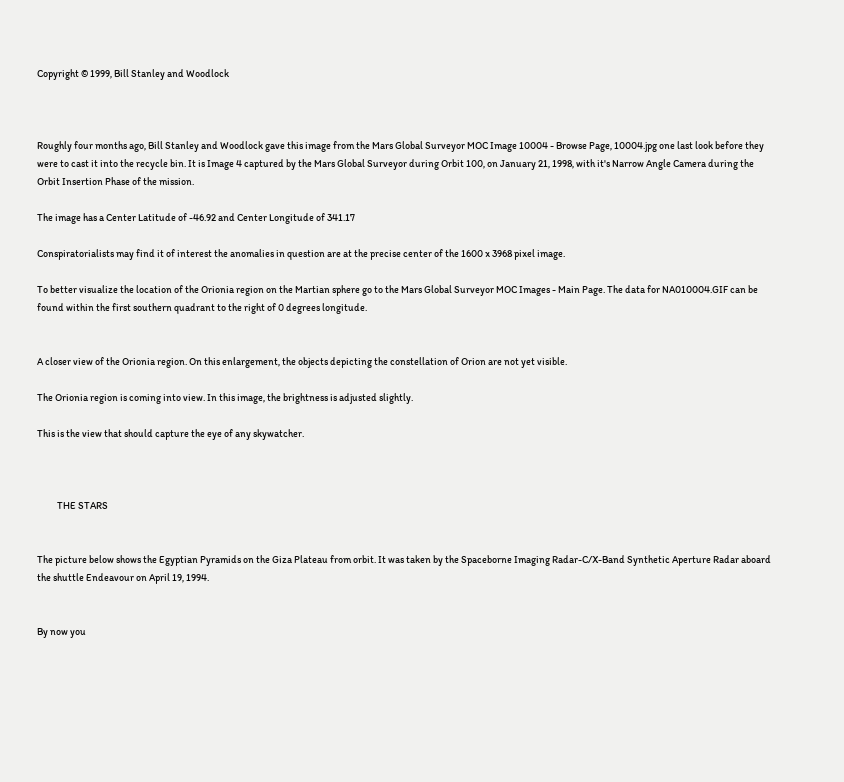Copyright © 1999, Bill Stanley and Woodlock



Roughly four months ago, Bill Stanley and Woodlock gave this image from the Mars Global Surveyor MOC Image 10004 - Browse Page, 10004.jpg one last look before they were to cast it into the recycle bin. It is Image 4 captured by the Mars Global Surveyor during Orbit 100, on January 21, 1998, with it's Narrow Angle Camera during the Orbit Insertion Phase of the mission.

The image has a Center Latitude of -46.92 and Center Longitude of 341.17

Conspiratorialists may find it of interest the anomalies in question are at the precise center of the 1600 x 3968 pixel image.

To better visualize the location of the Orionia region on the Martian sphere go to the Mars Global Surveyor MOC Images - Main Page. The data for NA010004.GIF can be found within the first southern quadrant to the right of 0 degrees longitude.


A closer view of the Orionia region. On this enlargement, the objects depicting the constellation of Orion are not yet visible.

The Orionia region is coming into view. In this image, the brightness is adjusted slightly.

This is the view that should capture the eye of any skywatcher.



          THE STARS


The picture below shows the Egyptian Pyramids on the Giza Plateau from orbit. It was taken by the Spaceborne Imaging Radar-C/X-Band Synthetic Aperture Radar aboard the shuttle Endeavour on April 19, 1994.


By now you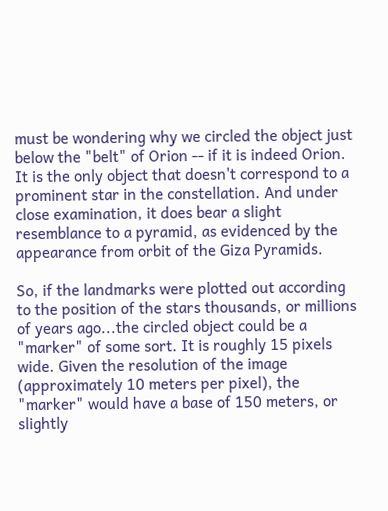must be wondering why we circled the object just below the "belt" of Orion -- if it is indeed Orion. It is the only object that doesn't correspond to a prominent star in the constellation. And under close examination, it does bear a slight resemblance to a pyramid, as evidenced by the appearance from orbit of the Giza Pyramids.

So, if the landmarks were plotted out according to the position of the stars thousands, or millions of years ago...the circled object could be a "marker" of some sort. It is roughly 15 pixels wide. Given the resolution of the image (approximately 10 meters per pixel), the "marker" would have a base of 150 meters, or slightly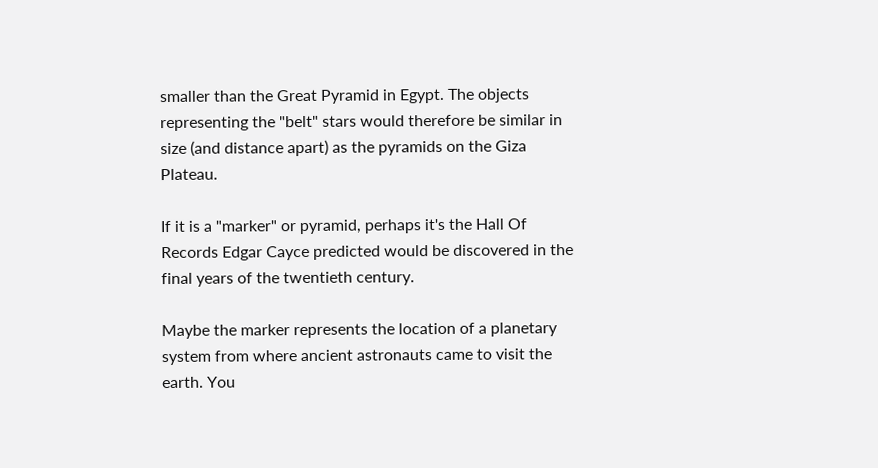smaller than the Great Pyramid in Egypt. The objects representing the "belt" stars would therefore be similar in size (and distance apart) as the pyramids on the Giza Plateau.

If it is a "marker" or pyramid, perhaps it's the Hall Of Records Edgar Cayce predicted would be discovered in the final years of the twentieth century.

Maybe the marker represents the location of a planetary system from where ancient astronauts came to visit the earth. You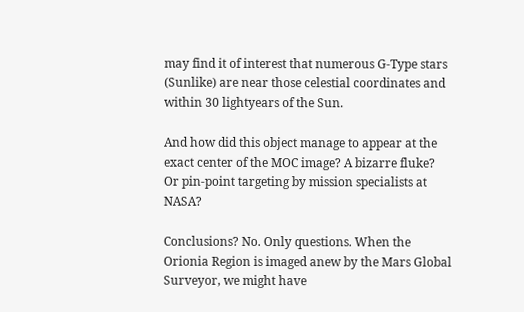may find it of interest that numerous G-Type stars (Sunlike) are near those celestial coordinates and within 30 lightyears of the Sun.

And how did this object manage to appear at the exact center of the MOC image? A bizarre fluke? Or pin-point targeting by mission specialists at NASA?

Conclusions? No. Only questions. When the Orionia Region is imaged anew by the Mars Global Surveyor, we might have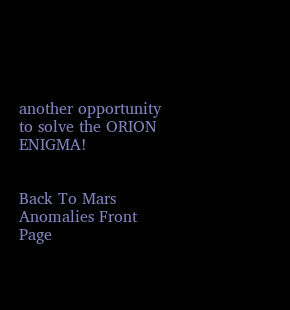another opportunity to solve the ORION ENIGMA!


Back To Mars Anomalies Front Page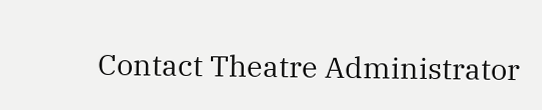Contact Theatre Administrator